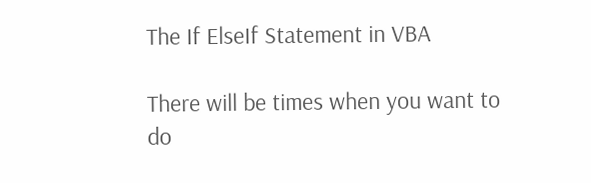The If ElseIf Statement in VBA

There will be times when you want to do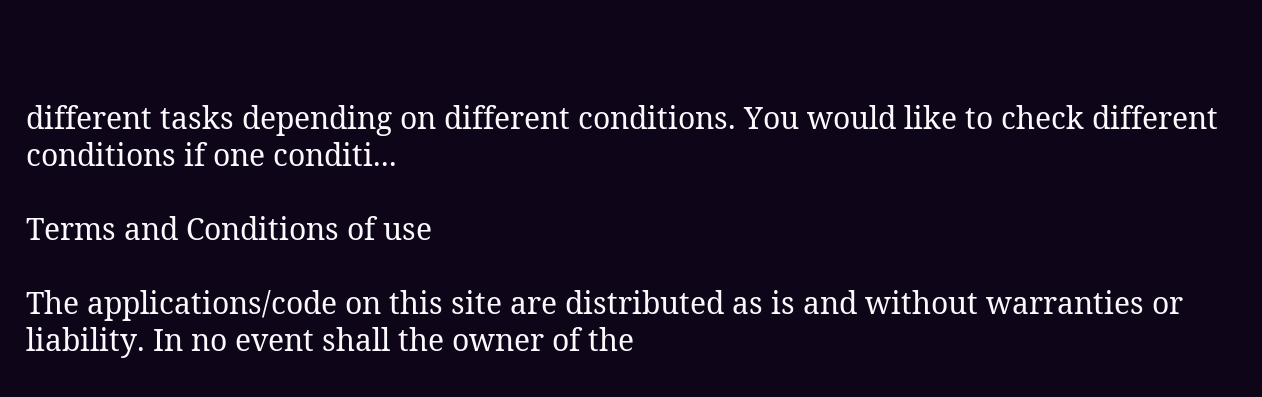different tasks depending on different conditions. You would like to check different conditions if one conditi...

Terms and Conditions of use

The applications/code on this site are distributed as is and without warranties or liability. In no event shall the owner of the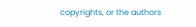copyrights, or the authors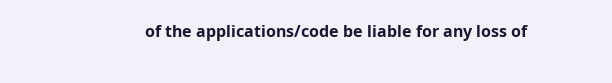of the applications/code be liable for any loss of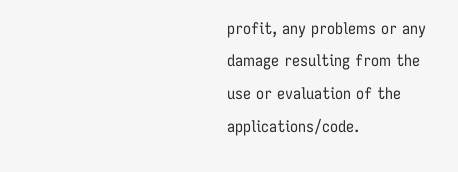profit, any problems or any damage resulting from the use or evaluation of the applications/code.